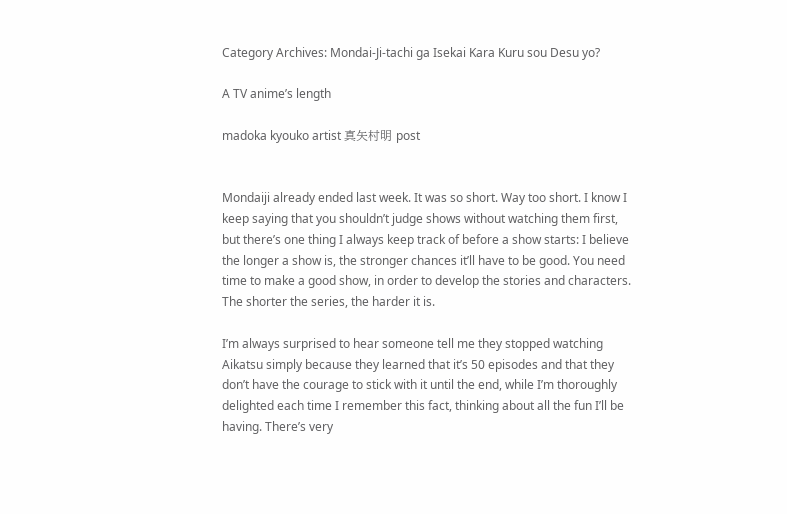Category Archives: Mondai-Ji-tachi ga Isekai Kara Kuru sou Desu yo?

A TV anime’s length

madoka kyouko artist 真矢村明 post


Mondaiji already ended last week. It was so short. Way too short. I know I keep saying that you shouldn’t judge shows without watching them first, but there’s one thing I always keep track of before a show starts: I believe the longer a show is, the stronger chances it’ll have to be good. You need time to make a good show, in order to develop the stories and characters. The shorter the series, the harder it is.

I’m always surprised to hear someone tell me they stopped watching Aikatsu simply because they learned that it’s 50 episodes and that they don’t have the courage to stick with it until the end, while I’m thoroughly delighted each time I remember this fact, thinking about all the fun I’ll be having. There’s very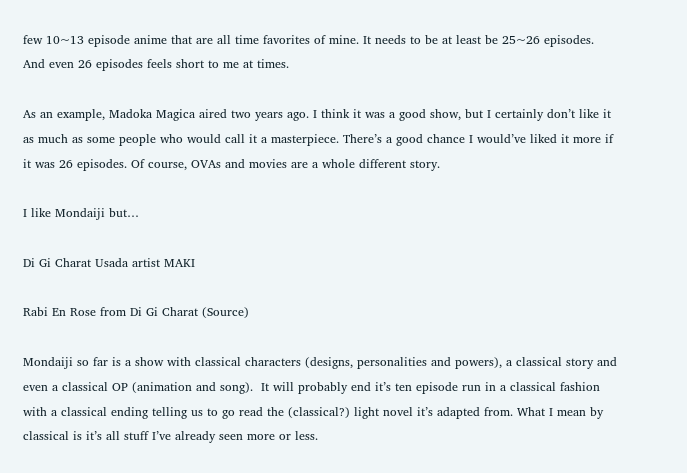few 10~13 episode anime that are all time favorites of mine. It needs to be at least be 25~26 episodes. And even 26 episodes feels short to me at times.

As an example, Madoka Magica aired two years ago. I think it was a good show, but I certainly don’t like it as much as some people who would call it a masterpiece. There’s a good chance I would’ve liked it more if it was 26 episodes. Of course, OVAs and movies are a whole different story.

I like Mondaiji but…

Di Gi Charat Usada artist MAKI

Rabi En Rose from Di Gi Charat (Source)

Mondaiji so far is a show with classical characters (designs, personalities and powers), a classical story and even a classical OP (animation and song).  It will probably end it’s ten episode run in a classical fashion with a classical ending telling us to go read the (classical?) light novel it’s adapted from. What I mean by classical is it’s all stuff I’ve already seen more or less.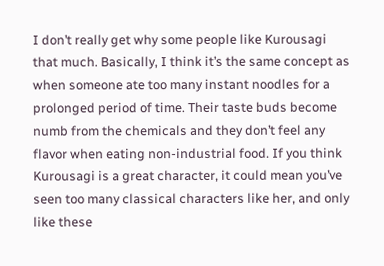I don’t really get why some people like Kurousagi that much. Basically, I think it’s the same concept as when someone ate too many instant noodles for a prolonged period of time. Their taste buds become numb from the chemicals and they don’t feel any flavor when eating non-industrial food. If you think Kurousagi is a great character, it could mean you’ve seen too many classical characters like her, and only like these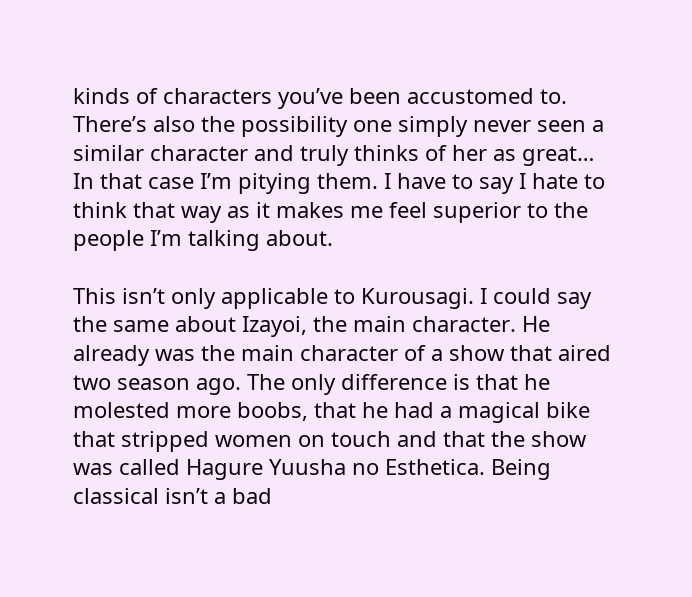kinds of characters you’ve been accustomed to. There’s also the possibility one simply never seen a similar character and truly thinks of her as great… In that case I’m pitying them. I have to say I hate to think that way as it makes me feel superior to the people I’m talking about.

This isn’t only applicable to Kurousagi. I could say the same about Izayoi, the main character. He already was the main character of a show that aired two season ago. The only difference is that he molested more boobs, that he had a magical bike that stripped women on touch and that the show was called Hagure Yuusha no Esthetica. Being classical isn’t a bad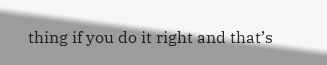thing if you do it right and that’s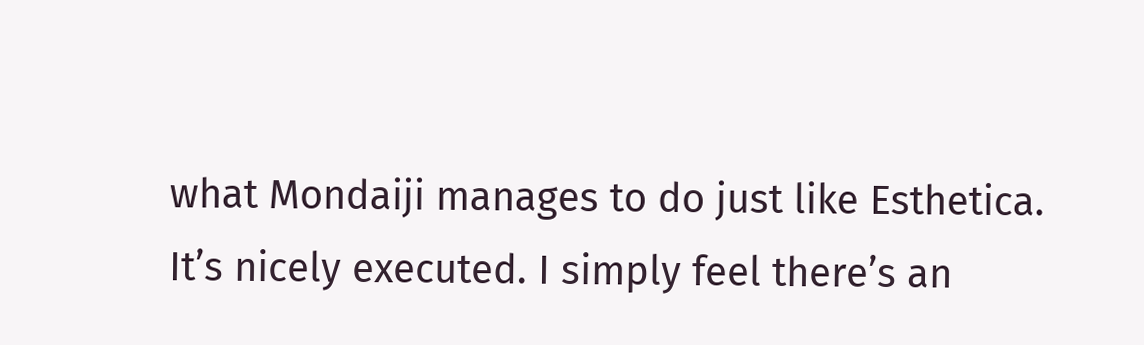what Mondaiji manages to do just like Esthetica. It’s nicely executed. I simply feel there’s an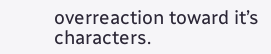overreaction toward it’s characters.